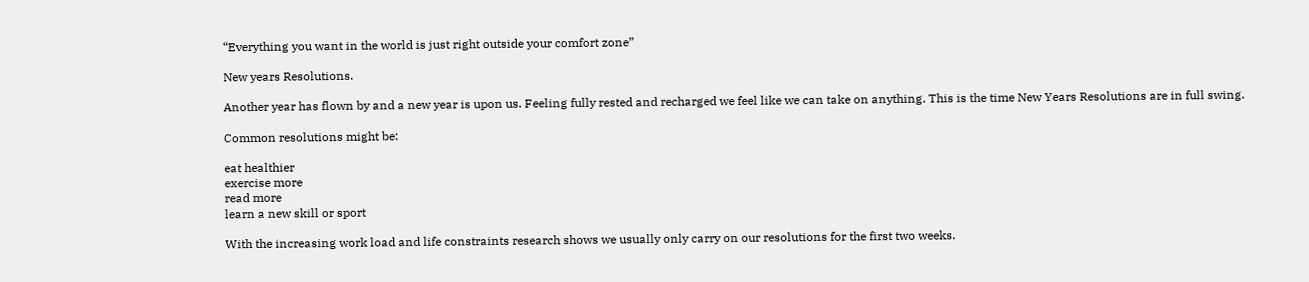“Everything you want in the world is just right outside your comfort zone”

New years Resolutions.

Another year has flown by and a new year is upon us. Feeling fully rested and recharged we feel like we can take on anything. This is the time New Years Resolutions are in full swing.

Common resolutions might be:

eat healthier
exercise more
read more
learn a new skill or sport

With the increasing work load and life constraints research shows we usually only carry on our resolutions for the first two weeks.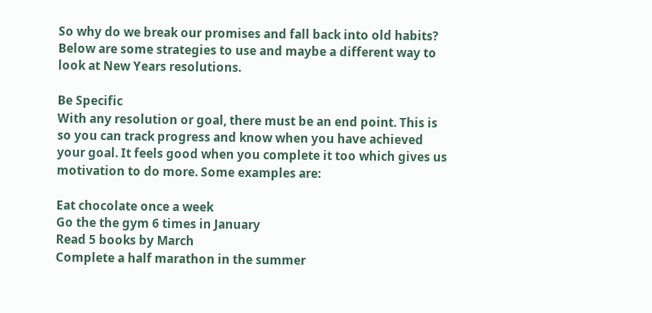So why do we break our promises and fall back into old habits? Below are some strategies to use and maybe a different way to look at New Years resolutions.

Be Specific
With any resolution or goal, there must be an end point. This is so you can track progress and know when you have achieved your goal. It feels good when you complete it too which gives us motivation to do more. Some examples are:

Eat chocolate once a week
Go the the gym 6 times in January
Read 5 books by March
Complete a half marathon in the summer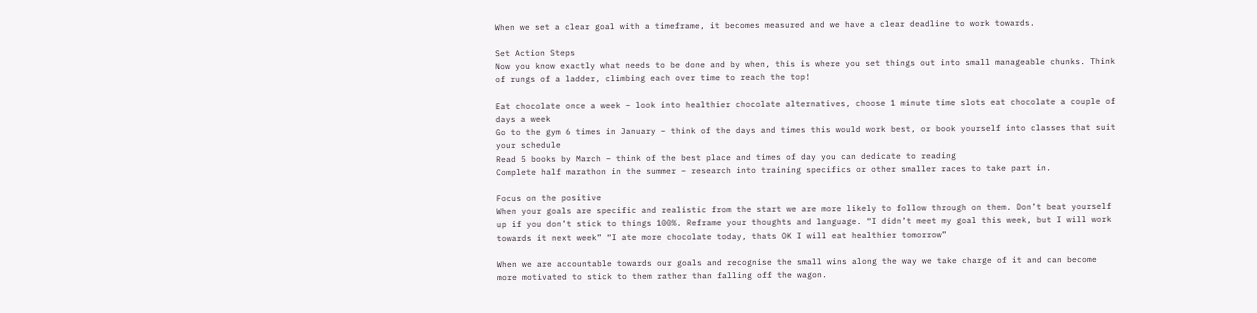When we set a clear goal with a timeframe, it becomes measured and we have a clear deadline to work towards.

Set Action Steps
Now you know exactly what needs to be done and by when, this is where you set things out into small manageable chunks. Think of rungs of a ladder, climbing each over time to reach the top!

Eat chocolate once a week – look into healthier chocolate alternatives, choose 1 minute time slots eat chocolate a couple of days a week
Go to the gym 6 times in January – think of the days and times this would work best, or book yourself into classes that suit your schedule
Read 5 books by March – think of the best place and times of day you can dedicate to reading
Complete half marathon in the summer – research into training specifics or other smaller races to take part in.

Focus on the positive
When your goals are specific and realistic from the start we are more likely to follow through on them. Don’t beat yourself up if you don’t stick to things 100%. Reframe your thoughts and language. “I didn’t meet my goal this week, but I will work towards it next week” “I ate more chocolate today, thats OK I will eat healthier tomorrow”

When we are accountable towards our goals and recognise the small wins along the way we take charge of it and can become more motivated to stick to them rather than falling off the wagon.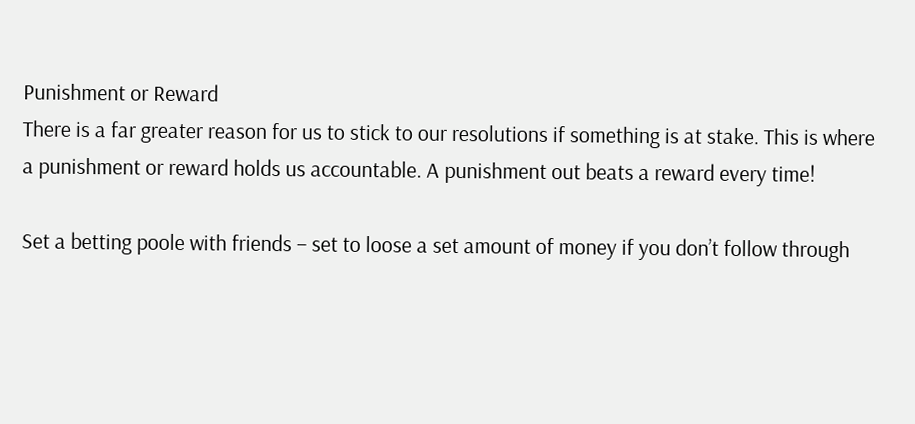Punishment or Reward
There is a far greater reason for us to stick to our resolutions if something is at stake. This is where a punishment or reward holds us accountable. A punishment out beats a reward every time!

Set a betting poole with friends – set to loose a set amount of money if you don’t follow through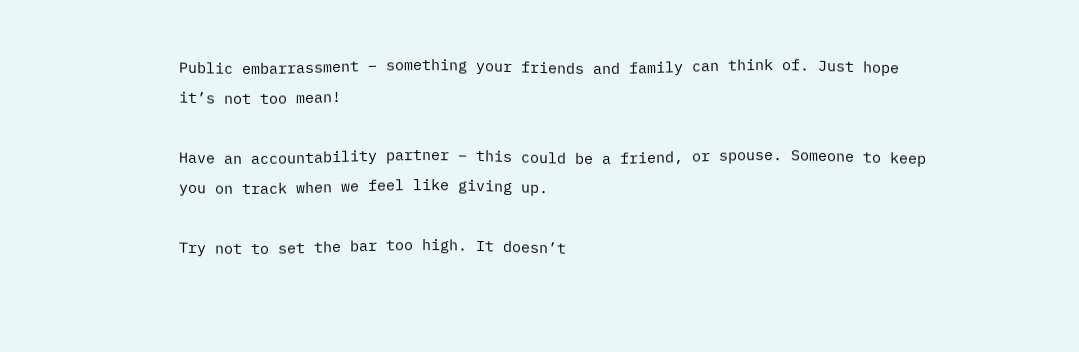Public embarrassment – something your friends and family can think of. Just hope it’s not too mean!

Have an accountability partner – this could be a friend, or spouse. Someone to keep you on track when we feel like giving up.

Try not to set the bar too high. It doesn’t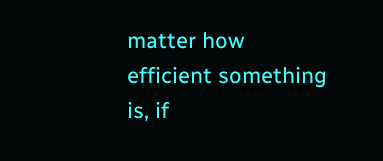matter how efficient something is, if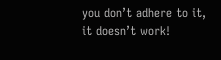you don’t adhere to it, it doesn’t work!